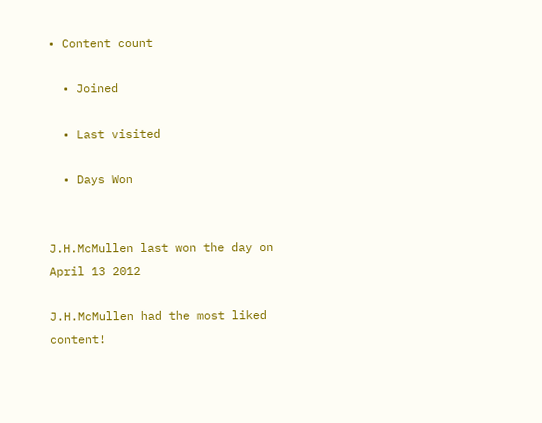• Content count

  • Joined

  • Last visited

  • Days Won


J.H.McMullen last won the day on April 13 2012

J.H.McMullen had the most liked content!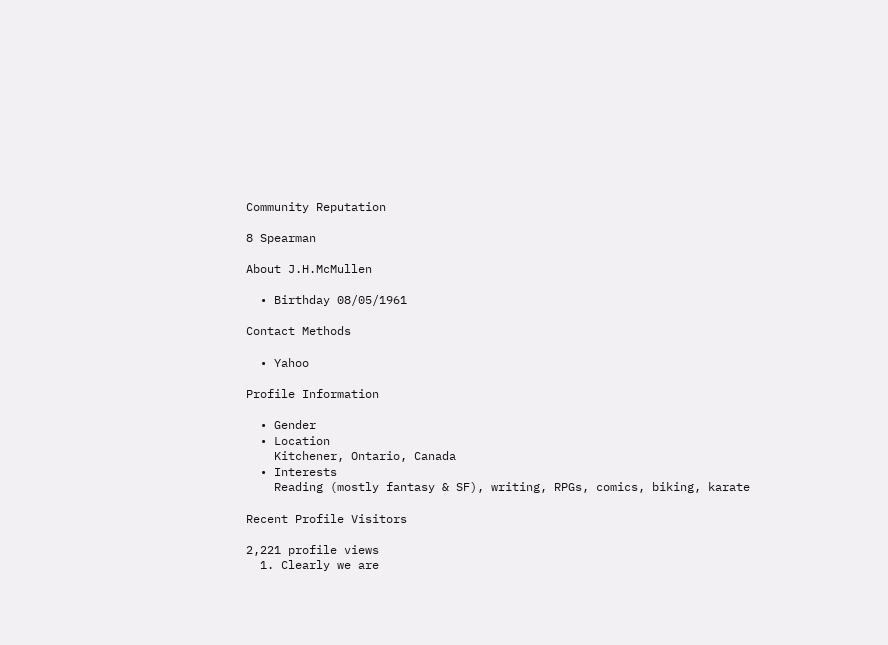Community Reputation

8 Spearman

About J.H.McMullen

  • Birthday 08/05/1961

Contact Methods

  • Yahoo

Profile Information

  • Gender
  • Location
    Kitchener, Ontario, Canada
  • Interests
    Reading (mostly fantasy & SF), writing, RPGs, comics, biking, karate

Recent Profile Visitors

2,221 profile views
  1. Clearly we are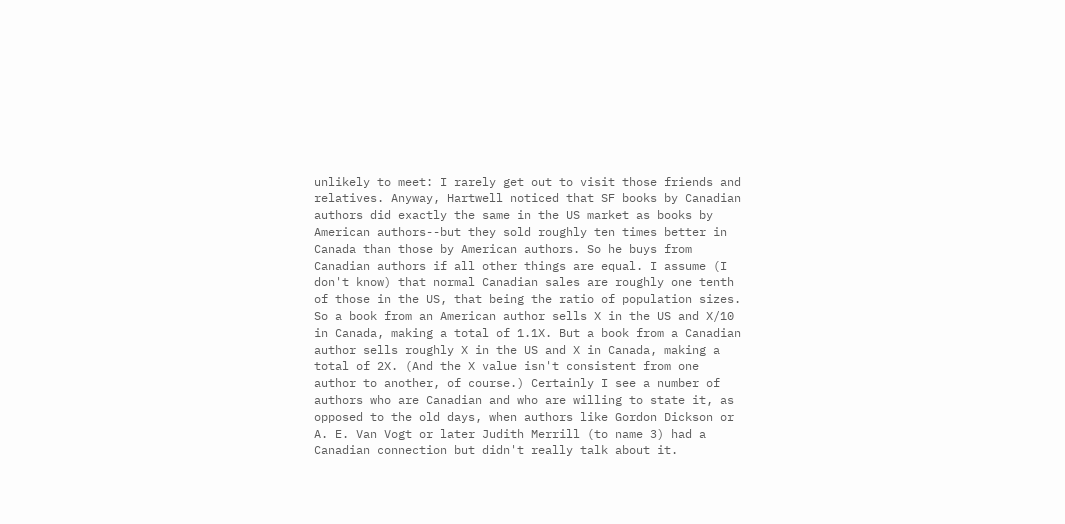unlikely to meet: I rarely get out to visit those friends and relatives. Anyway, Hartwell noticed that SF books by Canadian authors did exactly the same in the US market as books by American authors--but they sold roughly ten times better in Canada than those by American authors. So he buys from Canadian authors if all other things are equal. I assume (I don't know) that normal Canadian sales are roughly one tenth of those in the US, that being the ratio of population sizes. So a book from an American author sells X in the US and X/10 in Canada, making a total of 1.1X. But a book from a Canadian author sells roughly X in the US and X in Canada, making a total of 2X. (And the X value isn't consistent from one author to another, of course.) Certainly I see a number of authors who are Canadian and who are willing to state it, as opposed to the old days, when authors like Gordon Dickson or A. E. Van Vogt or later Judith Merrill (to name 3) had a Canadian connection but didn't really talk about it.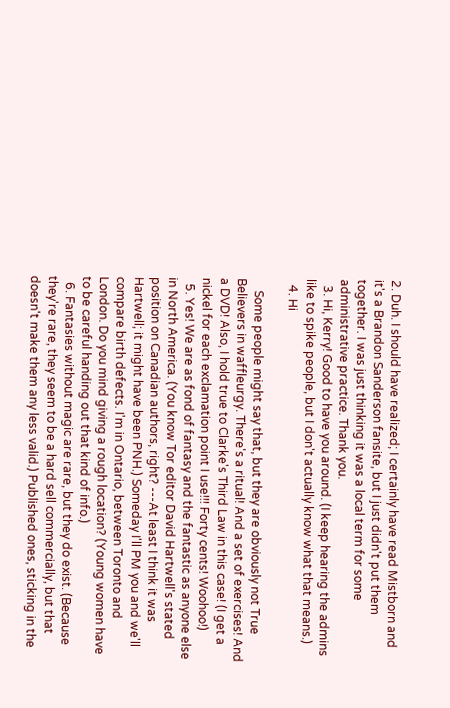2. Duh. I should have realized; I certainly have read Mistborn and it's a Brandon Sanderson fansite, but I just didn't put them together. I was just thinking it was a local term for some administrative practice. Thank you.
  3. Hi, Kerry! Good to have you around. (I keep hearing the admins like to spike people, but I don't actually know what that means.)
  4. Hi

    Some people might say that, but they are obviously not True Believers in waffleurgy. There's a ritual! And a set of exercises! And a DVD! Also, I hold true to Clarke's Third Law in this case! (I get a nickel for each exclamation point I use!!! Forty cents! Woohoo!)
  5. Yes! We are as fond of fantasy and the fantastic as anyone else in North America. (You know Tor editor David Hartwell's stated position on Canadian authors, right? ---At least I think it was Hartwell; it might have been PNH.) Someday I'll PM you and we'll compare birth defects. I'm in Ontario, between Toronto and London. Do you mind giving a rough location? (Young women have to be careful handing out that kind of info.)
  6. Fantasies without magic are rare, but they do exist. (Because they're rare, they seem to be a hard sell commercially, but that doesn't make them any less valid.) Published ones, sticking in the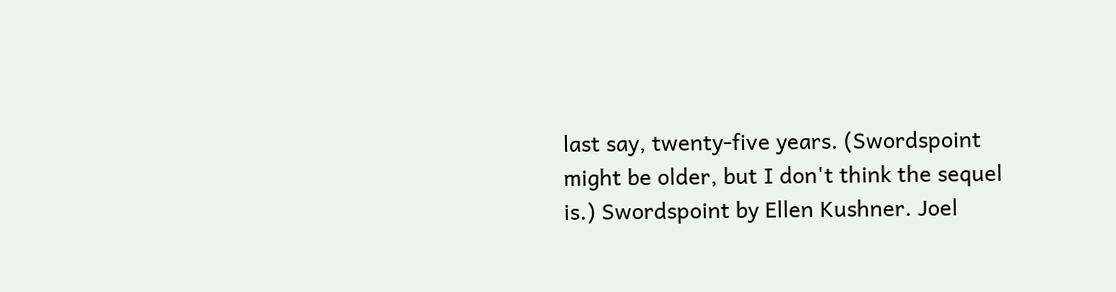last say, twenty-five years. (Swordspoint might be older, but I don't think the sequel is.) Swordspoint by Ellen Kushner. Joel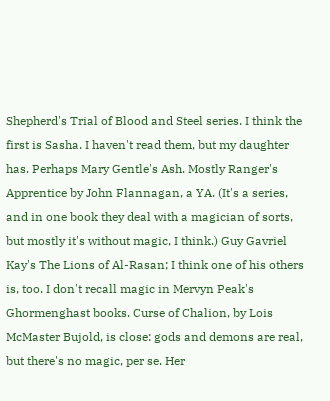Shepherd's Trial of Blood and Steel series. I think the first is Sasha. I haven't read them, but my daughter has. Perhaps Mary Gentle's Ash. Mostly Ranger's Apprentice by John Flannagan, a YA. (It's a series, and in one book they deal with a magician of sorts, but mostly it's without magic, I think.) Guy Gavriel Kay's The Lions of Al-Rasan; I think one of his others is, too. I don't recall magic in Mervyn Peak's Ghormenghast books. Curse of Chalion, by Lois McMaster Bujold, is close: gods and demons are real, but there's no magic, per se. Her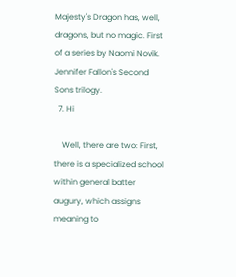Majesty's Dragon has, well, dragons, but no magic. First of a series by Naomi Novik. Jennifer Fallon's Second Sons trilogy.
  7. Hi

    Well, there are two: First, there is a specialized school within general batter augury, which assigns meaning to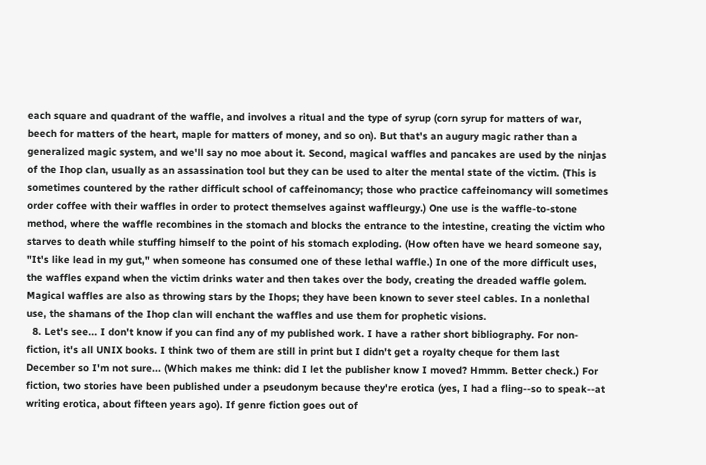each square and quadrant of the waffle, and involves a ritual and the type of syrup (corn syrup for matters of war, beech for matters of the heart, maple for matters of money, and so on). But that's an augury magic rather than a generalized magic system, and we'll say no moe about it. Second, magical waffles and pancakes are used by the ninjas of the Ihop clan, usually as an assassination tool but they can be used to alter the mental state of the victim. (This is sometimes countered by the rather difficult school of caffeinomancy; those who practice caffeinomancy will sometimes order coffee with their waffles in order to protect themselves against waffleurgy.) One use is the waffle-to-stone method, where the waffle recombines in the stomach and blocks the entrance to the intestine, creating the victim who starves to death while stuffing himself to the point of his stomach exploding. (How often have we heard someone say, "It's like lead in my gut," when someone has consumed one of these lethal waffle.) In one of the more difficult uses, the waffles expand when the victim drinks water and then takes over the body, creating the dreaded waffle golem. Magical waffles are also as throwing stars by the Ihops; they have been known to sever steel cables. In a nonlethal use, the shamans of the Ihop clan will enchant the waffles and use them for prophetic visions.
  8. Let's see... I don't know if you can find any of my published work. I have a rather short bibliography. For non-fiction, it's all UNIX books. I think two of them are still in print but I didn't get a royalty cheque for them last December so I'm not sure... (Which makes me think: did I let the publisher know I moved? Hmmm. Better check.) For fiction, two stories have been published under a pseudonym because they're erotica (yes, I had a fling--so to speak--at writing erotica, about fifteen years ago). If genre fiction goes out of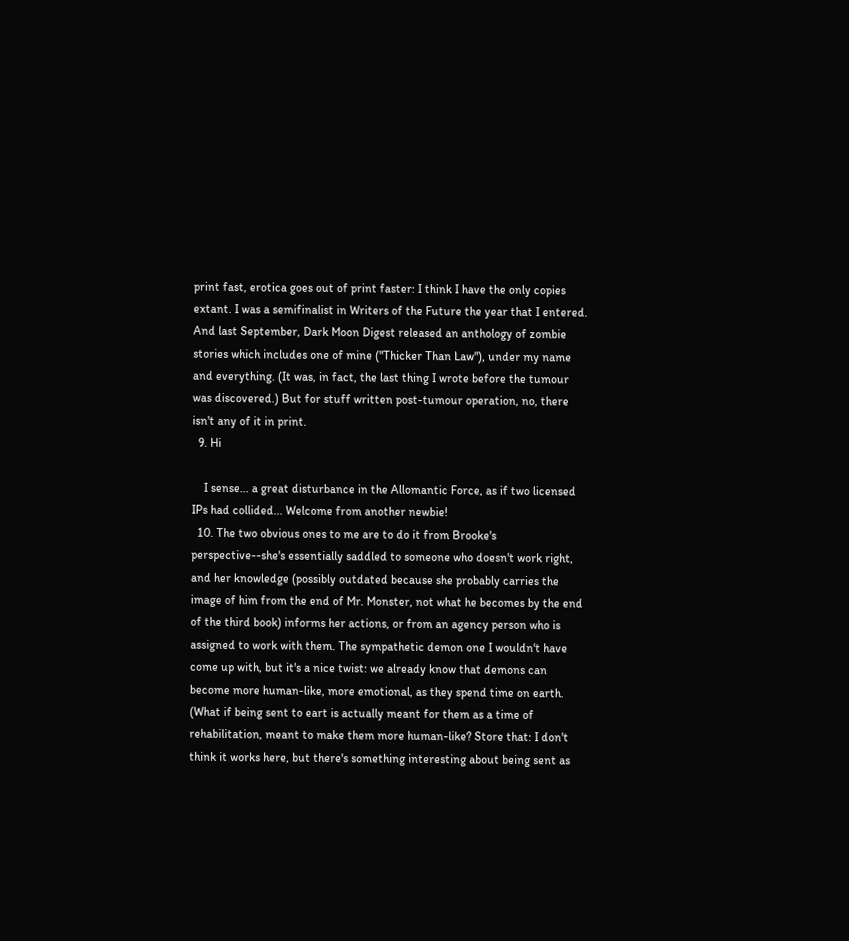print fast, erotica goes out of print faster: I think I have the only copies extant. I was a semifinalist in Writers of the Future the year that I entered. And last September, Dark Moon Digest released an anthology of zombie stories which includes one of mine ("Thicker Than Law"), under my name and everything. (It was, in fact, the last thing I wrote before the tumour was discovered.) But for stuff written post-tumour operation, no, there isn't any of it in print.
  9. Hi

    I sense... a great disturbance in the Allomantic Force, as if two licensed IPs had collided... Welcome from another newbie!
  10. The two obvious ones to me are to do it from Brooke's perspective--she's essentially saddled to someone who doesn't work right, and her knowledge (possibly outdated because she probably carries the image of him from the end of Mr. Monster, not what he becomes by the end of the third book) informs her actions, or from an agency person who is assigned to work with them. The sympathetic demon one I wouldn't have come up with, but it's a nice twist: we already know that demons can become more human-like, more emotional, as they spend time on earth. (What if being sent to eart is actually meant for them as a time of rehabilitation, meant to make them more human-like? Store that: I don't think it works here, but there's something interesting about being sent as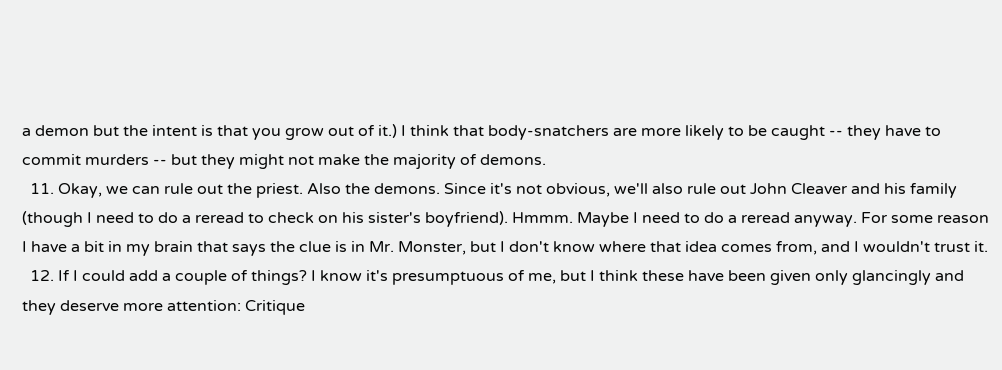a demon but the intent is that you grow out of it.) I think that body-snatchers are more likely to be caught -- they have to commit murders -- but they might not make the majority of demons.
  11. Okay, we can rule out the priest. Also the demons. Since it's not obvious, we'll also rule out John Cleaver and his family (though I need to do a reread to check on his sister's boyfriend). Hmmm. Maybe I need to do a reread anyway. For some reason I have a bit in my brain that says the clue is in Mr. Monster, but I don't know where that idea comes from, and I wouldn't trust it.
  12. If I could add a couple of things? I know it's presumptuous of me, but I think these have been given only glancingly and they deserve more attention: Critique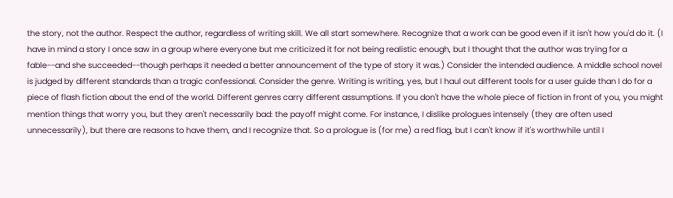the story, not the author. Respect the author, regardless of writing skill. We all start somewhere. Recognize that a work can be good even if it isn't how you'd do it. (I have in mind a story I once saw in a group where everyone but me criticized it for not being realistic enough, but I thought that the author was trying for a fable--and she succeeded--though perhaps it needed a better announcement of the type of story it was.) Consider the intended audience. A middle school novel is judged by different standards than a tragic confessional. Consider the genre. Writing is writing, yes, but I haul out different tools for a user guide than I do for a piece of flash fiction about the end of the world. Different genres carry different assumptions. If you don't have the whole piece of fiction in front of you, you might mention things that worry you, but they aren't necessarily bad: the payoff might come. For instance, I dislike prologues intensely (they are often used unnecessarily), but there are reasons to have them, and I recognize that. So a prologue is (for me) a red flag, but I can't know if it's worthwhile until I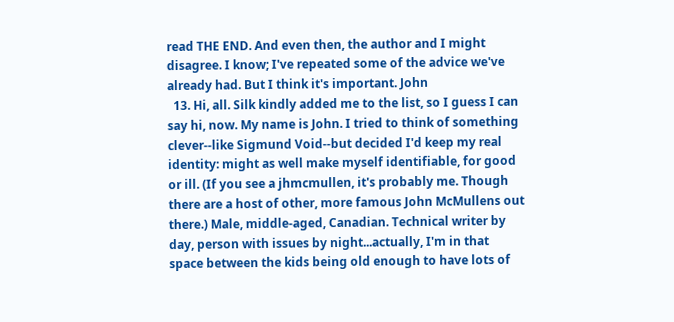read THE END. And even then, the author and I might disagree. I know; I've repeated some of the advice we've already had. But I think it's important. John
  13. Hi, all. Silk kindly added me to the list, so I guess I can say hi, now. My name is John. I tried to think of something clever--like Sigmund Void--but decided I'd keep my real identity: might as well make myself identifiable, for good or ill. (If you see a jhmcmullen, it's probably me. Though there are a host of other, more famous John McMullens out there.) Male, middle-aged, Canadian. Technical writer by day, person with issues by night...actually, I'm in that space between the kids being old enough to have lots of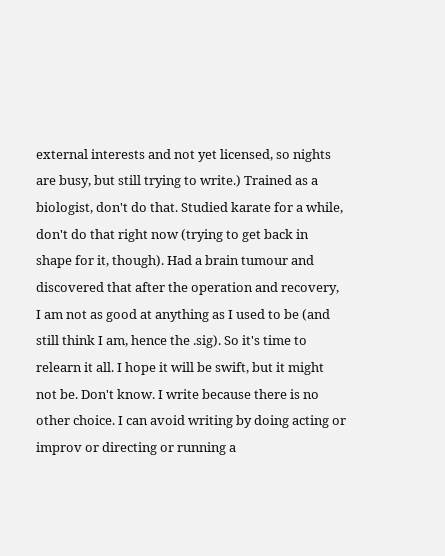external interests and not yet licensed, so nights are busy, but still trying to write.) Trained as a biologist, don't do that. Studied karate for a while, don't do that right now (trying to get back in shape for it, though). Had a brain tumour and discovered that after the operation and recovery, I am not as good at anything as I used to be (and still think I am, hence the .sig). So it's time to relearn it all. I hope it will be swift, but it might not be. Don't know. I write because there is no other choice. I can avoid writing by doing acting or improv or directing or running a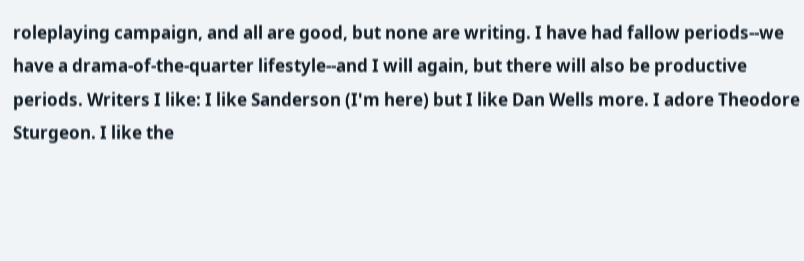roleplaying campaign, and all are good, but none are writing. I have had fallow periods--we have a drama-of-the-quarter lifestyle--and I will again, but there will also be productive periods. Writers I like: I like Sanderson (I'm here) but I like Dan Wells more. I adore Theodore Sturgeon. I like the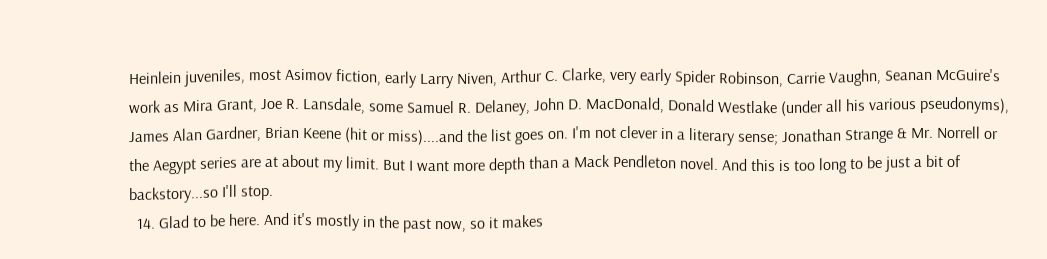Heinlein juveniles, most Asimov fiction, early Larry Niven, Arthur C. Clarke, very early Spider Robinson, Carrie Vaughn, Seanan McGuire's work as Mira Grant, Joe R. Lansdale, some Samuel R. Delaney, John D. MacDonald, Donald Westlake (under all his various pseudonyms), James Alan Gardner, Brian Keene (hit or miss)....and the list goes on. I'm not clever in a literary sense; Jonathan Strange & Mr. Norrell or the Aegypt series are at about my limit. But I want more depth than a Mack Pendleton novel. And this is too long to be just a bit of backstory...so I'll stop.
  14. Glad to be here. And it's mostly in the past now, so it makes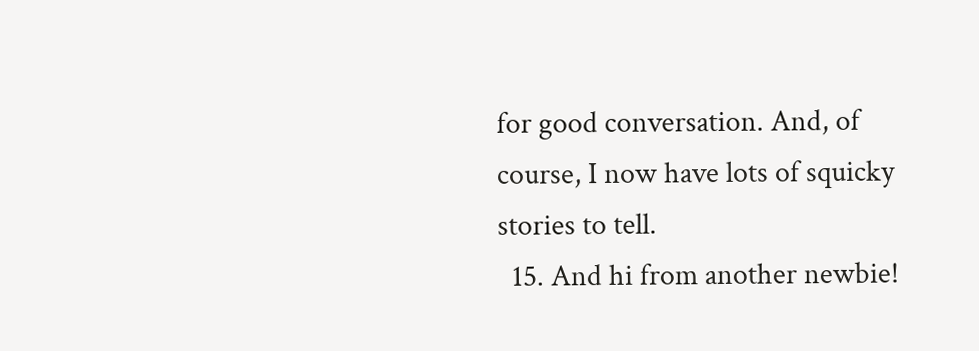for good conversation. And, of course, I now have lots of squicky stories to tell.
  15. And hi from another newbie!